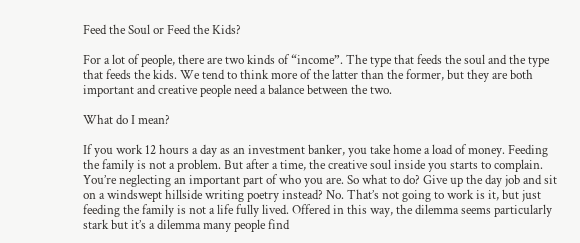Feed the Soul or Feed the Kids?

For a lot of people, there are two kinds of “income”. The type that feeds the soul and the type that feeds the kids. We tend to think more of the latter than the former, but they are both important and creative people need a balance between the two.

What do I mean?

If you work 12 hours a day as an investment banker, you take home a load of money. Feeding the family is not a problem. But after a time, the creative soul inside you starts to complain. You’re neglecting an important part of who you are. So what to do? Give up the day job and sit on a windswept hillside writing poetry instead? No. That’s not going to work is it, but just feeding the family is not a life fully lived. Offered in this way, the dilemma seems particularly stark but it’s a dilemma many people find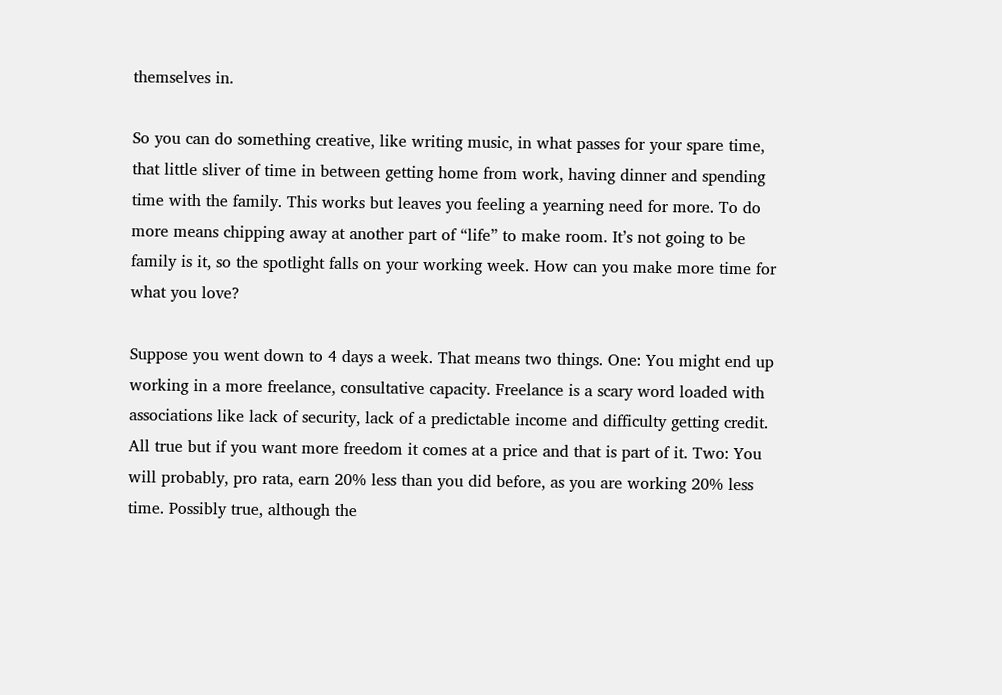themselves in.

So you can do something creative, like writing music, in what passes for your spare time, that little sliver of time in between getting home from work, having dinner and spending time with the family. This works but leaves you feeling a yearning need for more. To do more means chipping away at another part of “life” to make room. It’s not going to be family is it, so the spotlight falls on your working week. How can you make more time for what you love?

Suppose you went down to 4 days a week. That means two things. One: You might end up working in a more freelance, consultative capacity. Freelance is a scary word loaded with associations like lack of security, lack of a predictable income and difficulty getting credit. All true but if you want more freedom it comes at a price and that is part of it. Two: You will probably, pro rata, earn 20% less than you did before, as you are working 20% less time. Possibly true, although the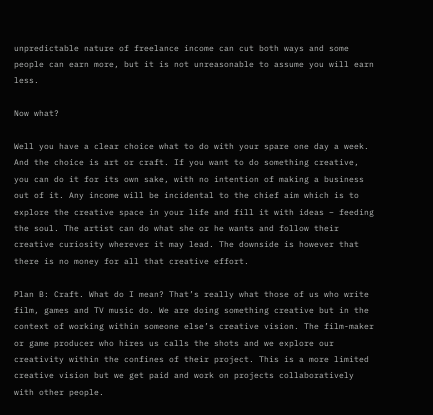unpredictable nature of freelance income can cut both ways and some people can earn more, but it is not unreasonable to assume you will earn less.

Now what?

Well you have a clear choice what to do with your spare one day a week. And the choice is art or craft. If you want to do something creative, you can do it for its own sake, with no intention of making a business out of it. Any income will be incidental to the chief aim which is to explore the creative space in your life and fill it with ideas – feeding the soul. The artist can do what she or he wants and follow their creative curiosity wherever it may lead. The downside is however that there is no money for all that creative effort.

Plan B: Craft. What do I mean? That’s really what those of us who write film, games and TV music do. We are doing something creative but in the context of working within someone else’s creative vision. The film-maker or game producer who hires us calls the shots and we explore our creativity within the confines of their project. This is a more limited creative vision but we get paid and work on projects collaboratively with other people.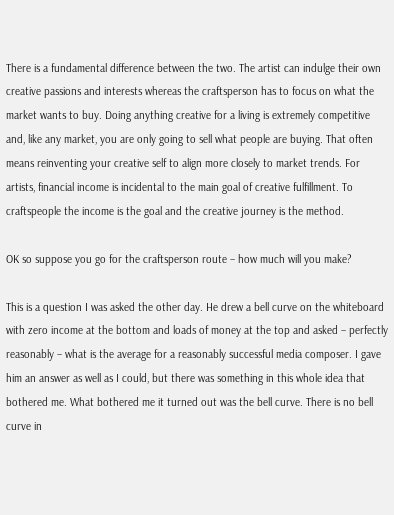There is a fundamental difference between the two. The artist can indulge their own creative passions and interests whereas the craftsperson has to focus on what the market wants to buy. Doing anything creative for a living is extremely competitive and, like any market, you are only going to sell what people are buying. That often means reinventing your creative self to align more closely to market trends. For artists, financial income is incidental to the main goal of creative fulfillment. To craftspeople the income is the goal and the creative journey is the method.

OK so suppose you go for the craftsperson route – how much will you make?

This is a question I was asked the other day. He drew a bell curve on the whiteboard with zero income at the bottom and loads of money at the top and asked – perfectly reasonably – what is the average for a reasonably successful media composer. I gave him an answer as well as I could, but there was something in this whole idea that bothered me. What bothered me it turned out was the bell curve. There is no bell curve in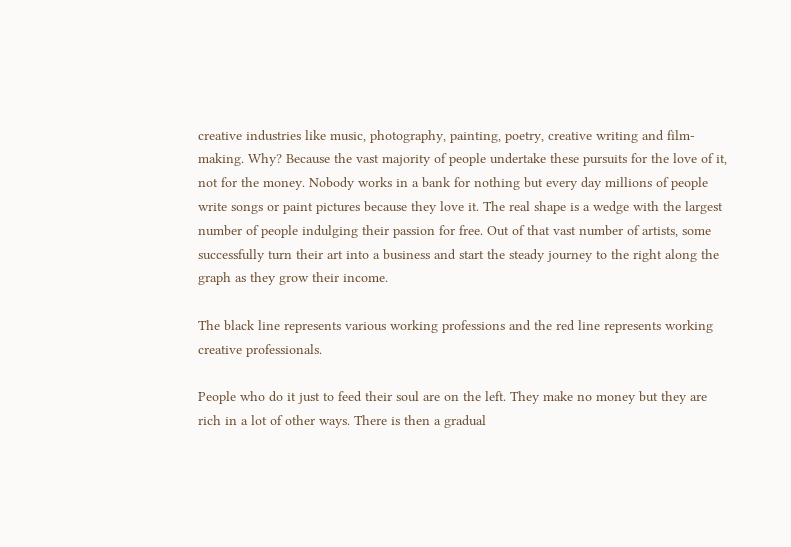creative industries like music, photography, painting, poetry, creative writing and film-making. Why? Because the vast majority of people undertake these pursuits for the love of it, not for the money. Nobody works in a bank for nothing but every day millions of people write songs or paint pictures because they love it. The real shape is a wedge with the largest number of people indulging their passion for free. Out of that vast number of artists, some successfully turn their art into a business and start the steady journey to the right along the graph as they grow their income.

The black line represents various working professions and the red line represents working creative professionals.

People who do it just to feed their soul are on the left. They make no money but they are rich in a lot of other ways. There is then a gradual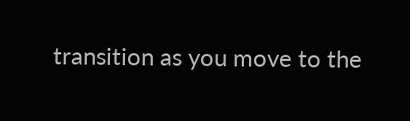transition as you move to the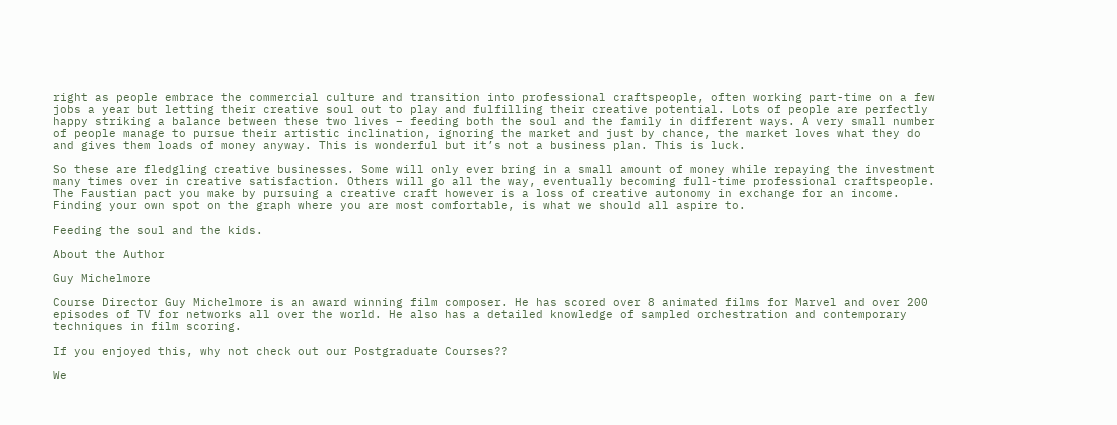right as people embrace the commercial culture and transition into professional craftspeople, often working part-time on a few jobs a year but letting their creative soul out to play and fulfilling their creative potential. Lots of people are perfectly happy striking a balance between these two lives – feeding both the soul and the family in different ways. A very small number of people manage to pursue their artistic inclination, ignoring the market and just by chance, the market loves what they do and gives them loads of money anyway. This is wonderful but it’s not a business plan. This is luck.

So these are fledgling creative businesses. Some will only ever bring in a small amount of money while repaying the investment many times over in creative satisfaction. Others will go all the way, eventually becoming full-time professional craftspeople. The Faustian pact you make by pursuing a creative craft however is a loss of creative autonomy in exchange for an income. Finding your own spot on the graph where you are most comfortable, is what we should all aspire to.

Feeding the soul and the kids.

About the Author

Guy Michelmore

Course Director Guy Michelmore is an award winning film composer. He has scored over 8 animated films for Marvel and over 200 episodes of TV for networks all over the world. He also has a detailed knowledge of sampled orchestration and contemporary techniques in film scoring.

If you enjoyed this, why not check out our Postgraduate Courses??

We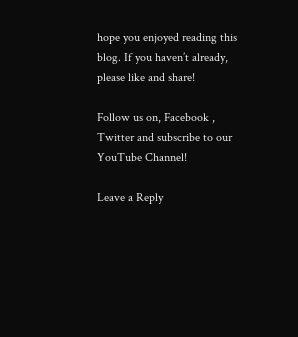hope you enjoyed reading this blog. If you haven’t already, please like and share!

Follow us on, Facebook , Twitter and subscribe to our YouTube Channel!

Leave a Reply